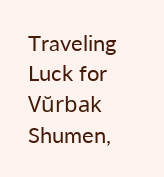Traveling Luck for Vŭrbak Shumen,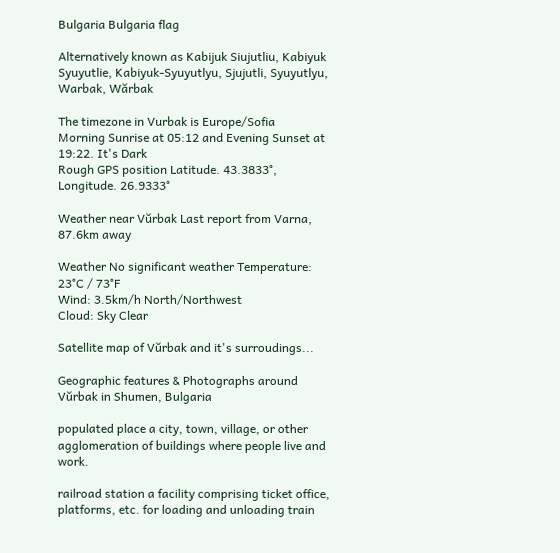Bulgaria Bulgaria flag

Alternatively known as Kabijuk Siujutliu, Kabiyuk Syuyutlie, Kabiyuk-Syuyutlyu, Sjujutli, Syuyutlyu, Warbak, Wărbak

The timezone in Vurbak is Europe/Sofia
Morning Sunrise at 05:12 and Evening Sunset at 19:22. It's Dark
Rough GPS position Latitude. 43.3833°, Longitude. 26.9333°

Weather near Vŭrbak Last report from Varna, 87.6km away

Weather No significant weather Temperature: 23°C / 73°F
Wind: 3.5km/h North/Northwest
Cloud: Sky Clear

Satellite map of Vŭrbak and it's surroudings...

Geographic features & Photographs around Vŭrbak in Shumen, Bulgaria

populated place a city, town, village, or other agglomeration of buildings where people live and work.

railroad station a facility comprising ticket office, platforms, etc. for loading and unloading train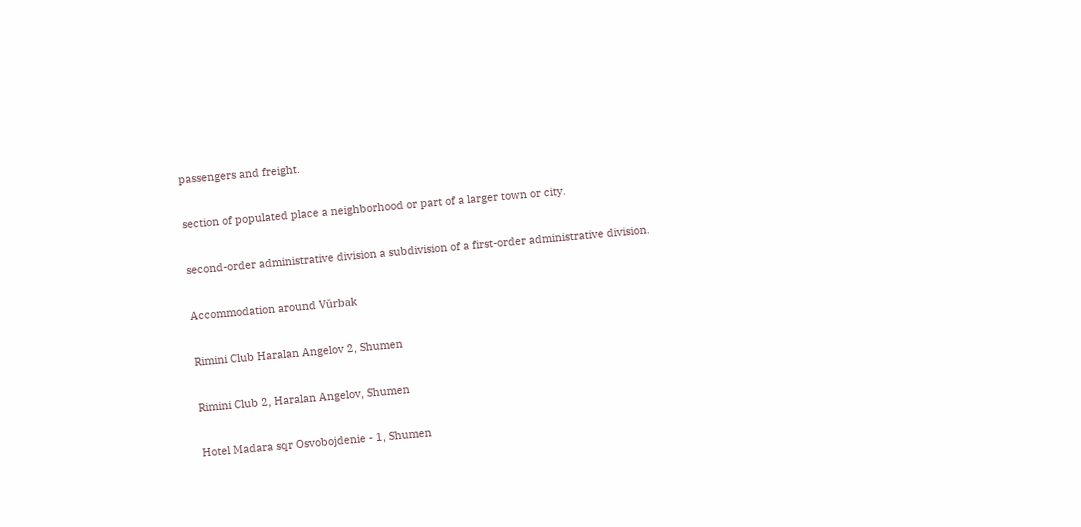passengers and freight.

section of populated place a neighborhood or part of a larger town or city.

second-order administrative division a subdivision of a first-order administrative division.

Accommodation around Vŭrbak

Rimini Club Haralan Angelov 2, Shumen

Rimini Club 2, Haralan Angelov, Shumen

Hotel Madara sqr Osvobojdenie - 1, Shumen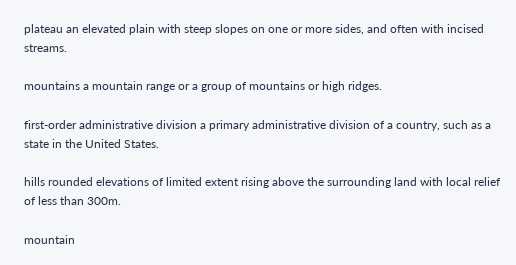plateau an elevated plain with steep slopes on one or more sides, and often with incised streams.

mountains a mountain range or a group of mountains or high ridges.

first-order administrative division a primary administrative division of a country, such as a state in the United States.

hills rounded elevations of limited extent rising above the surrounding land with local relief of less than 300m.

mountain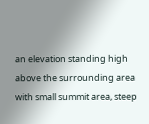an elevation standing high above the surrounding area with small summit area, steep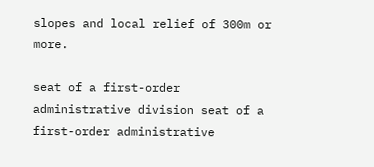slopes and local relief of 300m or more.

seat of a first-order administrative division seat of a first-order administrative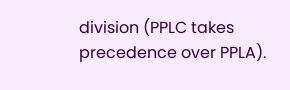division (PPLC takes precedence over PPLA).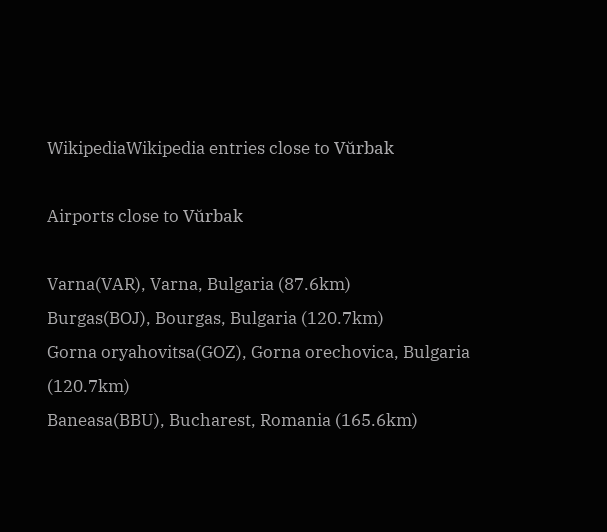WikipediaWikipedia entries close to Vŭrbak

Airports close to Vŭrbak

Varna(VAR), Varna, Bulgaria (87.6km)
Burgas(BOJ), Bourgas, Bulgaria (120.7km)
Gorna oryahovitsa(GOZ), Gorna orechovica, Bulgaria (120.7km)
Baneasa(BBU), Bucharest, Romania (165.6km)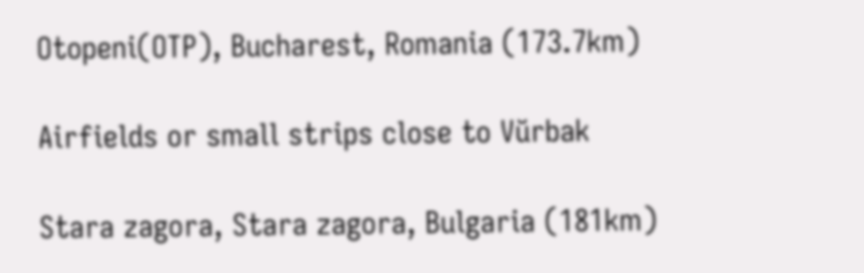Otopeni(OTP), Bucharest, Romania (173.7km)

Airfields or small strips close to Vŭrbak

Stara zagora, Stara zagora, Bulgaria (181km)